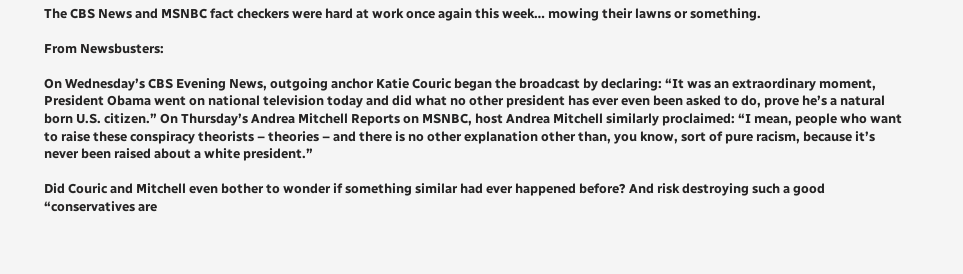The CBS News and MSNBC fact checkers were hard at work once again this week… mowing their lawns or something.

From Newsbusters:

On Wednesday’s CBS Evening News, outgoing anchor Katie Couric began the broadcast by declaring: “It was an extraordinary moment, President Obama went on national television today and did what no other president has ever even been asked to do, prove he’s a natural born U.S. citizen.” On Thursday’s Andrea Mitchell Reports on MSNBC, host Andrea Mitchell similarly proclaimed: “I mean, people who want to raise these conspiracy theorists – theories – and there is no other explanation other than, you know, sort of pure racism, because it’s never been raised about a white president.”

Did Couric and Mitchell even bother to wonder if something similar had ever happened before? And risk destroying such a good “conservatives are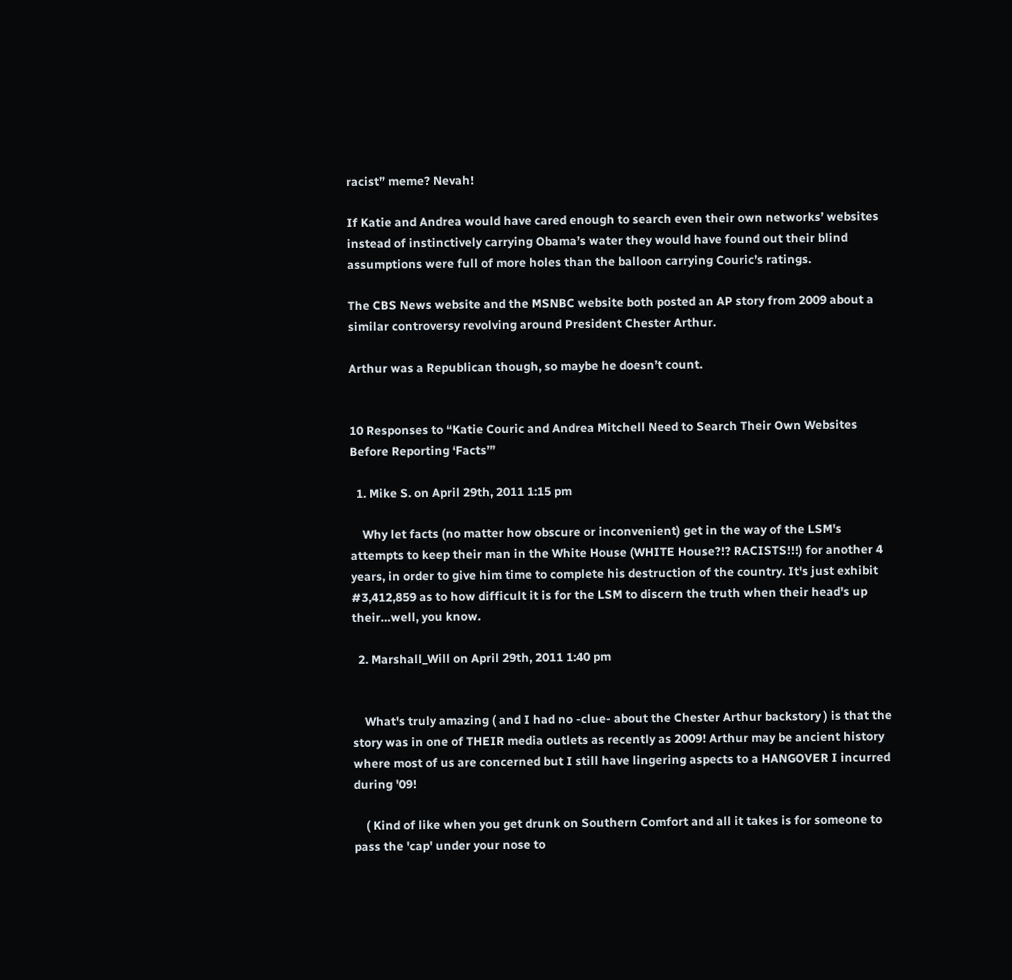racist” meme? Nevah!

If Katie and Andrea would have cared enough to search even their own networks’ websites instead of instinctively carrying Obama’s water they would have found out their blind assumptions were full of more holes than the balloon carrying Couric’s ratings.

The CBS News website and the MSNBC website both posted an AP story from 2009 about a similar controversy revolving around President Chester Arthur.

Arthur was a Republican though, so maybe he doesn’t count.


10 Responses to “Katie Couric and Andrea Mitchell Need to Search Their Own Websites Before Reporting ‘Facts’”

  1. Mike S. on April 29th, 2011 1:15 pm

    Why let facts (no matter how obscure or inconvenient) get in the way of the LSM's attempts to keep their man in the White House (WHITE House?!? RACISTS!!!) for another 4 years, in order to give him time to complete his destruction of the country. It's just exhibit #3,412,859 as to how difficult it is for the LSM to discern the truth when their head's up their…well, you know.

  2. Marshall_Will on April 29th, 2011 1:40 pm


    What's truly amazing ( and I had no -clue- about the Chester Arthur backstory ) is that the story was in one of THEIR media outlets as recently as 2009! Arthur may be ancient history where most of us are concerned but I still have lingering aspects to a HANGOVER I incurred during '09!

    ( Kind of like when you get drunk on Southern Comfort and all it takes is for someone to pass the 'cap' under your nose to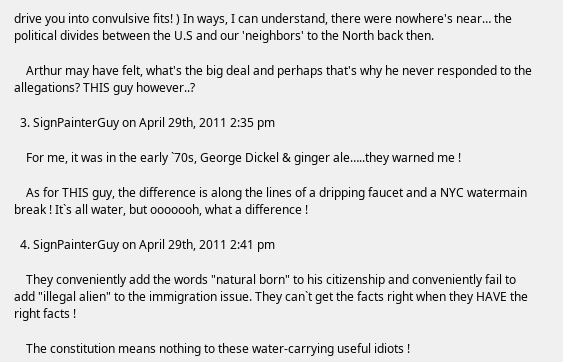drive you into convulsive fits! ) In ways, I can understand, there were nowhere's near… the political divides between the U.S and our 'neighbors' to the North back then.

    Arthur may have felt, what's the big deal and perhaps that's why he never responded to the allegations? THIS guy however..?

  3. SignPainterGuy on April 29th, 2011 2:35 pm

    For me, it was in the early `70s, George Dickel & ginger ale…..they warned me !

    As for THIS guy, the difference is along the lines of a dripping faucet and a NYC watermain break ! It`s all water, but ooooooh, what a difference !

  4. SignPainterGuy on April 29th, 2011 2:41 pm

    They conveniently add the words "natural born" to his citizenship and conveniently fail to add "illegal alien" to the immigration issue. They can`t get the facts right when they HAVE the right facts !

    The constitution means nothing to these water-carrying useful idiots !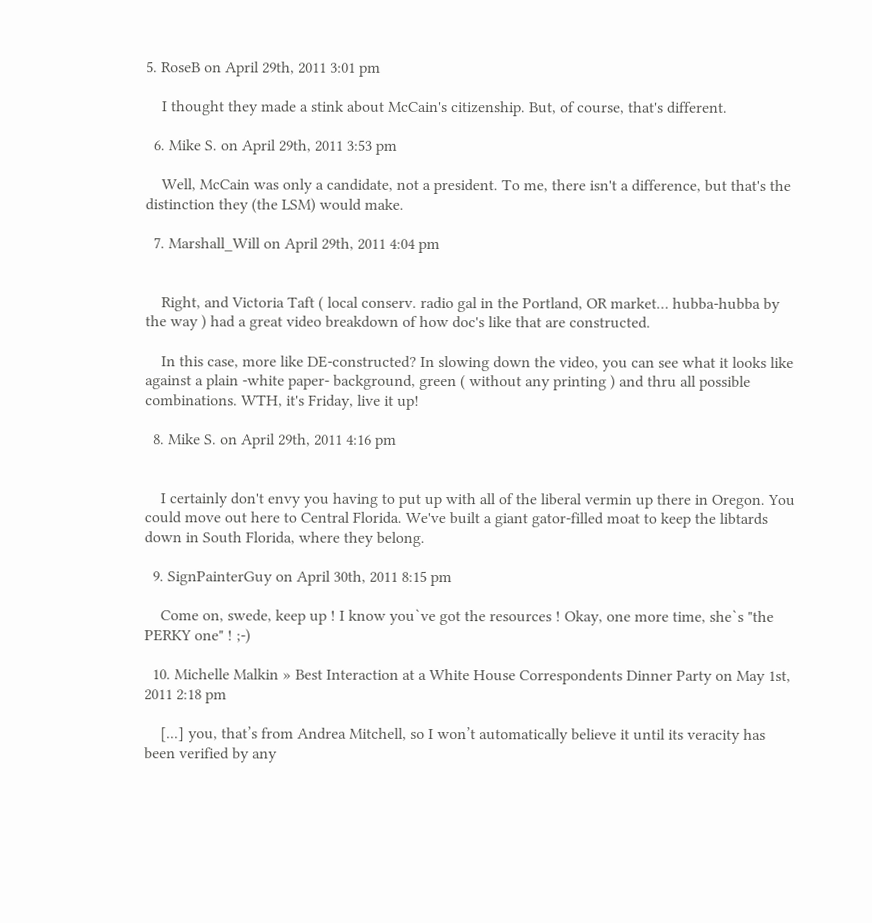5. RoseB on April 29th, 2011 3:01 pm

    I thought they made a stink about McCain's citizenship. But, of course, that's different.

  6. Mike S. on April 29th, 2011 3:53 pm

    Well, McCain was only a candidate, not a president. To me, there isn't a difference, but that's the distinction they (the LSM) would make.

  7. Marshall_Will on April 29th, 2011 4:04 pm


    Right, and Victoria Taft ( local conserv. radio gal in the Portland, OR market… hubba-hubba by the way ) had a great video breakdown of how doc's like that are constructed.

    In this case, more like DE-constructed? In slowing down the video, you can see what it looks like against a plain -white paper- background, green ( without any printing ) and thru all possible combinations. WTH, it's Friday, live it up!

  8. Mike S. on April 29th, 2011 4:16 pm


    I certainly don't envy you having to put up with all of the liberal vermin up there in Oregon. You could move out here to Central Florida. We've built a giant gator-filled moat to keep the libtards down in South Florida, where they belong.

  9. SignPainterGuy on April 30th, 2011 8:15 pm

    Come on, swede, keep up ! I know you`ve got the resources ! Okay, one more time, she`s "the PERKY one" ! ;-)

  10. Michelle Malkin » Best Interaction at a White House Correspondents Dinner Party on May 1st, 2011 2:18 pm

    [...] you, that’s from Andrea Mitchell, so I won’t automatically believe it until its veracity has been verified by any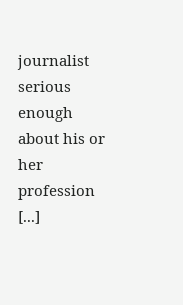journalist serious enough about his or her profession [...]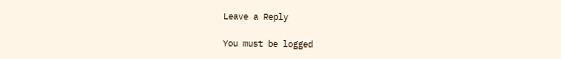Leave a Reply

You must be logged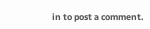in to post a comment.